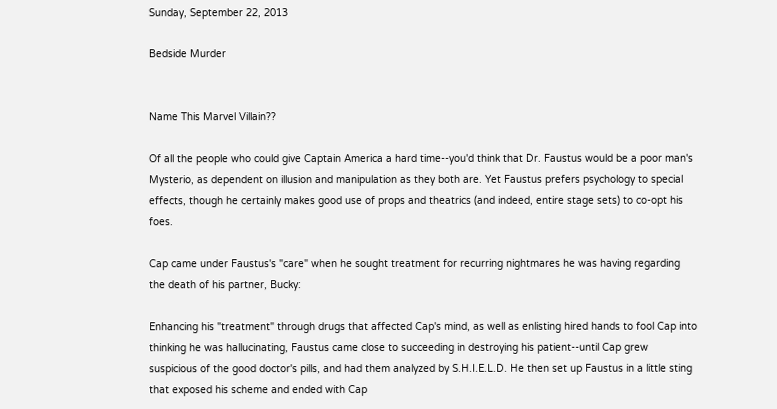Sunday, September 22, 2013

Bedside Murder


Name This Marvel Villain??

Of all the people who could give Captain America a hard time--you'd think that Dr. Faustus would be a poor man's Mysterio, as dependent on illusion and manipulation as they both are. Yet Faustus prefers psychology to special effects, though he certainly makes good use of props and theatrics (and indeed, entire stage sets) to co-opt his foes.

Cap came under Faustus's "care" when he sought treatment for recurring nightmares he was having regarding the death of his partner, Bucky:

Enhancing his "treatment" through drugs that affected Cap's mind, as well as enlisting hired hands to fool Cap into thinking he was hallucinating, Faustus came close to succeeding in destroying his patient--until Cap grew suspicious of the good doctor's pills, and had them analyzed by S.H.I.E.L.D. He then set up Faustus in a little sting that exposed his scheme and ended with Cap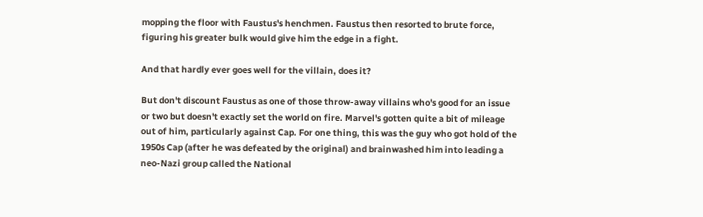mopping the floor with Faustus's henchmen. Faustus then resorted to brute force, figuring his greater bulk would give him the edge in a fight.

And that hardly ever goes well for the villain, does it?

But don't discount Faustus as one of those throw-away villains who's good for an issue or two but doesn't exactly set the world on fire. Marvel's gotten quite a bit of mileage out of him, particularly against Cap. For one thing, this was the guy who got hold of the 1950s Cap (after he was defeated by the original) and brainwashed him into leading a neo-Nazi group called the National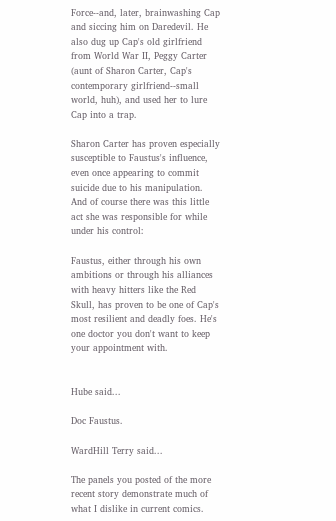Force--and, later, brainwashing Cap and siccing him on Daredevil. He also dug up Cap's old girlfriend from World War II, Peggy Carter (aunt of Sharon Carter, Cap's contemporary girlfriend--small world, huh), and used her to lure Cap into a trap.

Sharon Carter has proven especially susceptible to Faustus's influence, even once appearing to commit suicide due to his manipulation. And of course there was this little act she was responsible for while under his control:

Faustus, either through his own ambitions or through his alliances with heavy hitters like the Red Skull, has proven to be one of Cap's most resilient and deadly foes. He's one doctor you don't want to keep your appointment with.


Hube said...

Doc Faustus.

WardHill Terry said...

The panels you posted of the more recent story demonstrate much of what I dislike in current comics.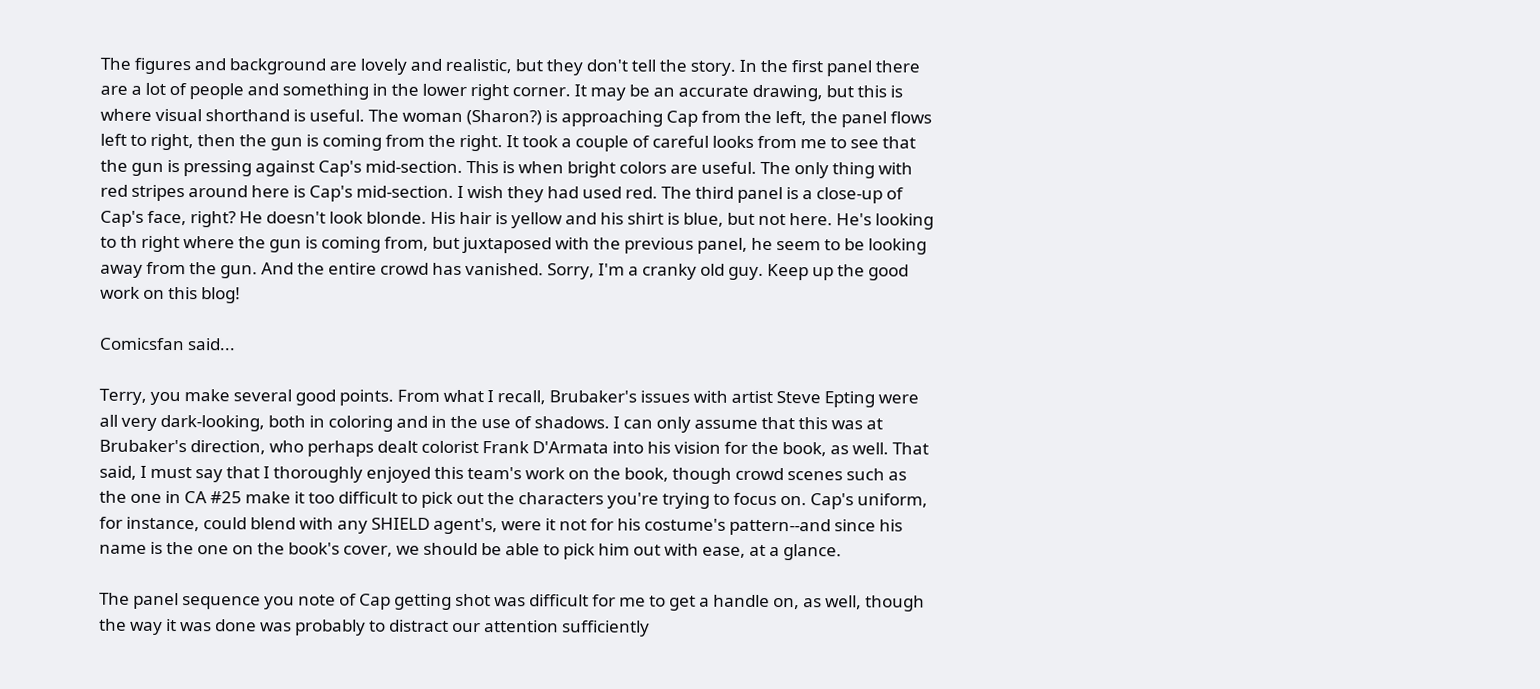The figures and background are lovely and realistic, but they don't tell the story. In the first panel there are a lot of people and something in the lower right corner. It may be an accurate drawing, but this is where visual shorthand is useful. The woman (Sharon?) is approaching Cap from the left, the panel flows left to right, then the gun is coming from the right. It took a couple of careful looks from me to see that the gun is pressing against Cap's mid-section. This is when bright colors are useful. The only thing with red stripes around here is Cap's mid-section. I wish they had used red. The third panel is a close-up of Cap's face, right? He doesn't look blonde. His hair is yellow and his shirt is blue, but not here. He's looking to th right where the gun is coming from, but juxtaposed with the previous panel, he seem to be looking away from the gun. And the entire crowd has vanished. Sorry, I'm a cranky old guy. Keep up the good work on this blog!

Comicsfan said...

Terry, you make several good points. From what I recall, Brubaker's issues with artist Steve Epting were all very dark-looking, both in coloring and in the use of shadows. I can only assume that this was at Brubaker's direction, who perhaps dealt colorist Frank D'Armata into his vision for the book, as well. That said, I must say that I thoroughly enjoyed this team's work on the book, though crowd scenes such as the one in CA #25 make it too difficult to pick out the characters you're trying to focus on. Cap's uniform, for instance, could blend with any SHIELD agent's, were it not for his costume's pattern--and since his name is the one on the book's cover, we should be able to pick him out with ease, at a glance.

The panel sequence you note of Cap getting shot was difficult for me to get a handle on, as well, though the way it was done was probably to distract our attention sufficiently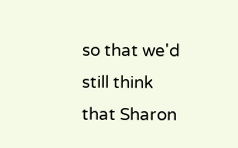so that we'd still think that Sharon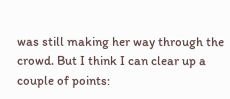was still making her way through the crowd. But I think I can clear up a couple of points: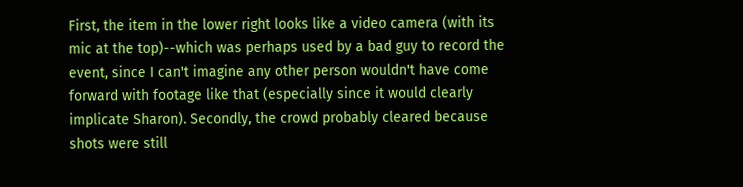First, the item in the lower right looks like a video camera (with its mic at the top)--which was perhaps used by a bad guy to record the event, since I can't imagine any other person wouldn't have come forward with footage like that (especially since it would clearly implicate Sharon). Secondly, the crowd probably cleared because shots were still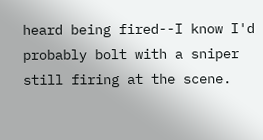heard being fired--I know I'd probably bolt with a sniper still firing at the scene.